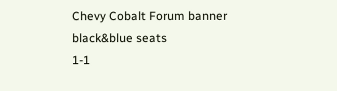Chevy Cobalt Forum banner
black&blue seats
1-1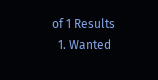of 1 Results
  1. Wanted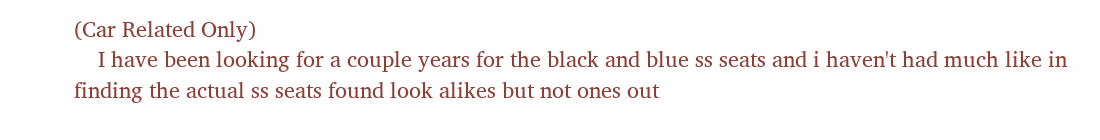(Car Related Only)
    I have been looking for a couple years for the black and blue ss seats and i haven't had much like in finding the actual ss seats found look alikes but not ones out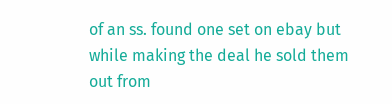of an ss. found one set on ebay but while making the deal he sold them out from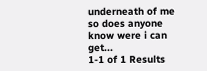underneath of me so does anyone know were i can get...
1-1 of 1 Results